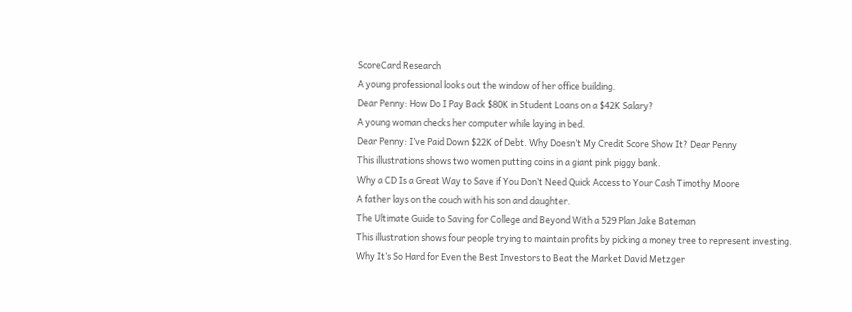ScoreCard Research
A young professional looks out the window of her office building.
Dear Penny: How Do I Pay Back $80K in Student Loans on a $42K Salary?
A young woman checks her computer while laying in bed.
Dear Penny: I’ve Paid Down $22K of Debt. Why Doesn’t My Credit Score Show It? Dear Penny
This illustrations shows two women putting coins in a giant pink piggy bank.
Why a CD Is a Great Way to Save if You Don’t Need Quick Access to Your Cash Timothy Moore
A father lays on the couch with his son and daughter.
The Ultimate Guide to Saving for College and Beyond With a 529 Plan Jake Bateman
This illustration shows four people trying to maintain profits by picking a money tree to represent investing.
Why It’s So Hard for Even the Best Investors to Beat the Market David Metzger